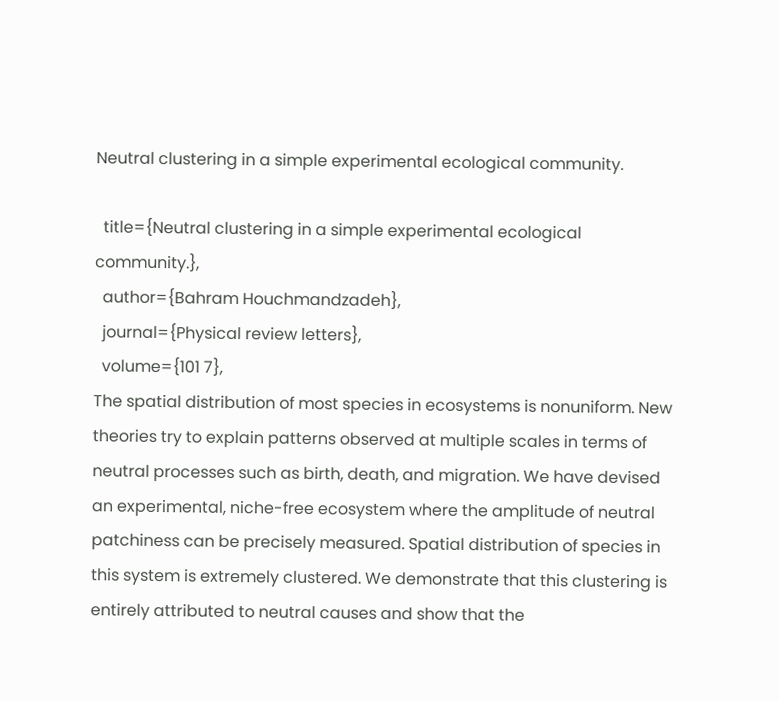Neutral clustering in a simple experimental ecological community.

  title={Neutral clustering in a simple experimental ecological community.},
  author={Bahram Houchmandzadeh},
  journal={Physical review letters},
  volume={101 7},
The spatial distribution of most species in ecosystems is nonuniform. New theories try to explain patterns observed at multiple scales in terms of neutral processes such as birth, death, and migration. We have devised an experimental, niche-free ecosystem where the amplitude of neutral patchiness can be precisely measured. Spatial distribution of species in this system is extremely clustered. We demonstrate that this clustering is entirely attributed to neutral causes and show that the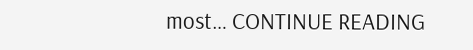most… CONTINUE READING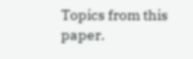Topics from this paper.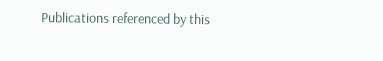Publications referenced by this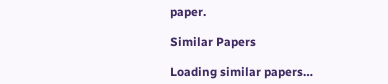paper.

Similar Papers

Loading similar papers…